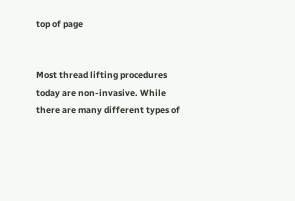top of page


Most thread lifting procedures today are non-invasive. While there are many different types of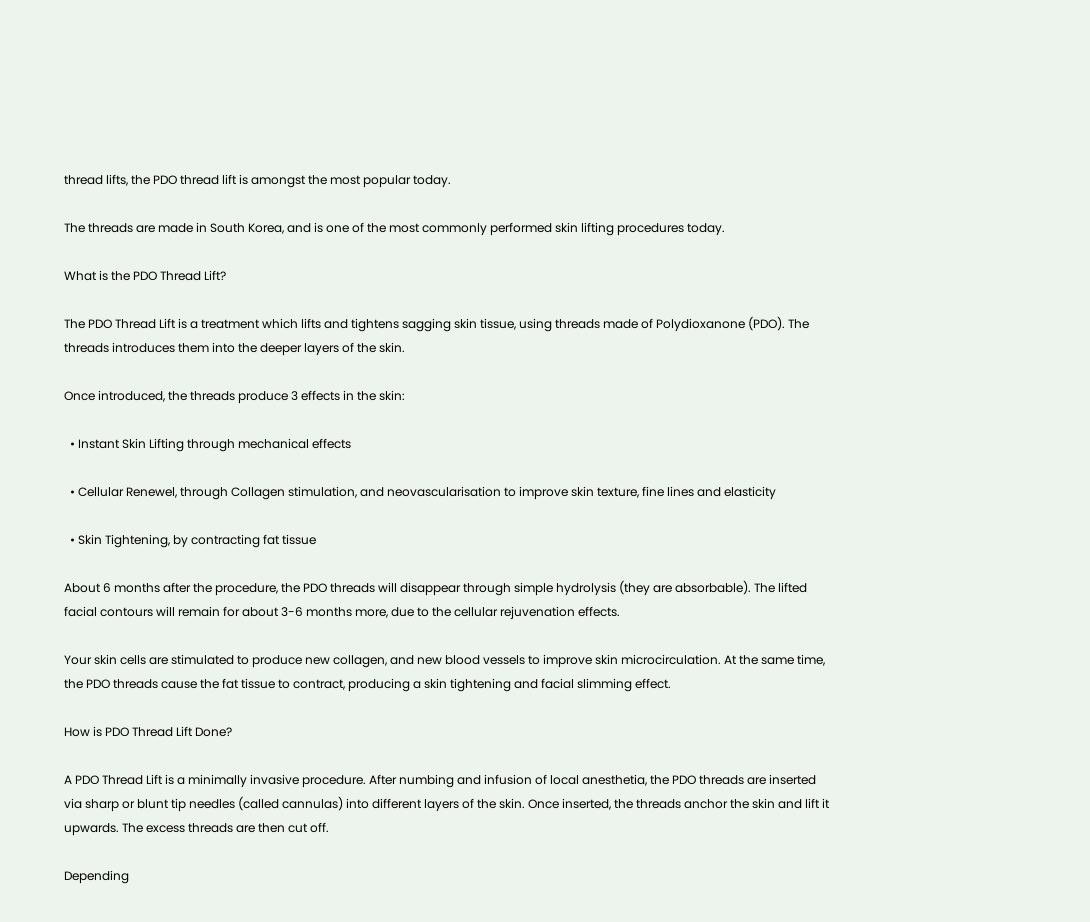thread lifts, the PDO thread lift is amongst the most popular today.

The threads are made in South Korea, and is one of the most commonly performed skin lifting procedures today.

What is the PDO Thread Lift?

The PDO Thread Lift is a treatment which lifts and tightens sagging skin tissue, using threads made of Polydioxanone (PDO). The threads introduces them into the deeper layers of the skin.

Once introduced, the threads produce 3 effects in the skin:

  • Instant Skin Lifting through mechanical effects

  • Cellular Renewel, through Collagen stimulation, and neovascularisation to improve skin texture, fine lines and elasticity

  • Skin Tightening, by contracting fat tissue

About 6 months after the procedure, the PDO threads will disappear through simple hydrolysis (they are absorbable). The lifted facial contours will remain for about 3-6 months more, due to the cellular rejuvenation effects.

Your skin cells are stimulated to produce new collagen, and new blood vessels to improve skin microcirculation. At the same time, the PDO threads cause the fat tissue to contract, producing a skin tightening and facial slimming effect.

How is PDO Thread Lift Done?

A PDO Thread Lift is a minimally invasive procedure. After numbing and infusion of local anesthetia, the PDO threads are inserted via sharp or blunt tip needles (called cannulas) into different layers of the skin. Once inserted, the threads anchor the skin and lift it upwards. The excess threads are then cut off.

Depending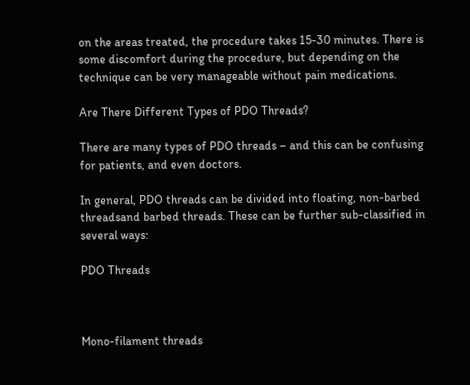on the areas treated, the procedure takes 15-30 minutes. There is some discomfort during the procedure, but depending on the technique can be very manageable without pain medications.

Are There Different Types of PDO Threads?

There are many types of PDO threads – and this can be confusing for patients, and even doctors.

In general, PDO threads can be divided into floating, non-barbed threadsand barbed threads. These can be further sub-classified in several ways:

PDO Threads



Mono-filament threads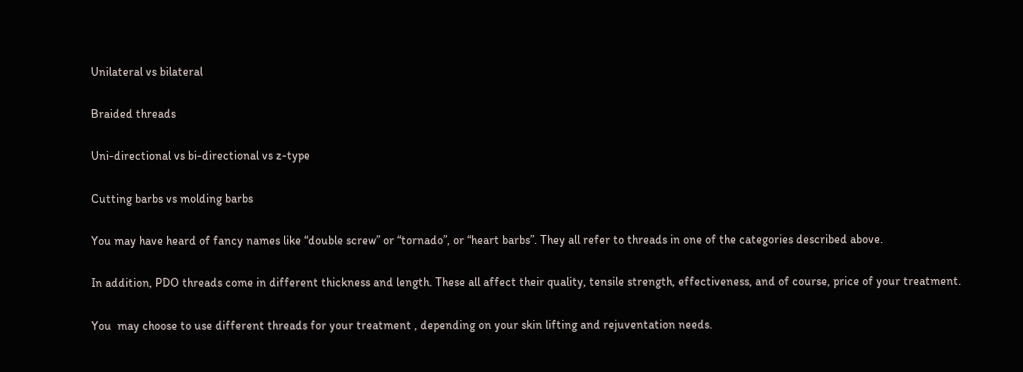Unilateral vs bilateral

Braided threads

Uni-directional vs bi-directional vs z-type

Cutting barbs vs molding barbs

You may have heard of fancy names like “double screw” or “tornado”, or “heart barbs”. They all refer to threads in one of the categories described above.

In addition, PDO threads come in different thickness and length. These all affect their quality, tensile strength, effectiveness, and of course, price of your treatment.

You  may choose to use different threads for your treatment , depending on your skin lifting and rejuventation needs.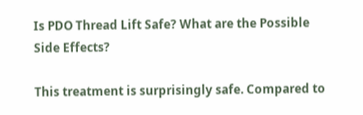Is PDO Thread Lift Safe? What are the Possible Side Effects?

This treatment is surprisingly safe. Compared to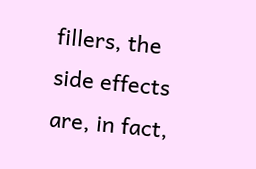fillers, the side effects are, in fact,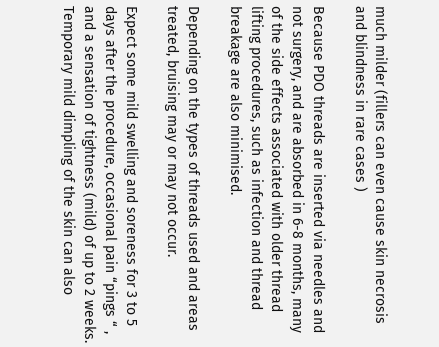much milder (fillers can even cause skin necrosis and blindness in rare cases )

Because PDO threads are inserted via needles and not surgery, and are absorbed in 6-8 months, many of the side effects associated with older thread lifting procedures, such as infection and thread breakage are also minimised.

Depending on the types of threads used and areas treated, bruising may or may not occur.

Expect some mild swelling and soreness for 3 to 5 days after the procedure, occasional pain “pings “ , and a sensation of tightness (mild) of up to 2 weeks. Temporary mild dimpling of the skin can also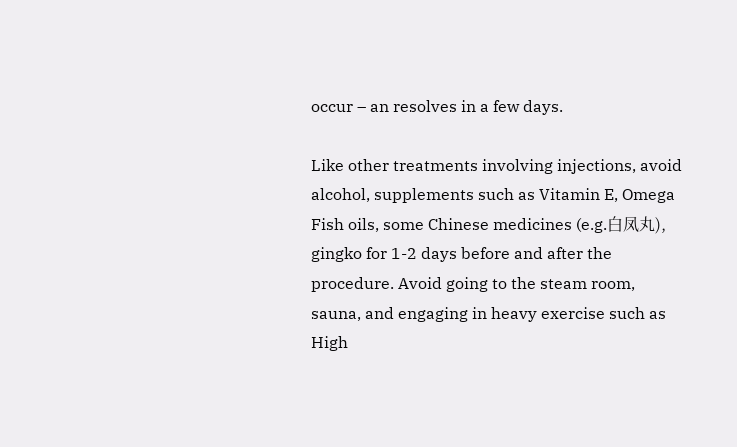occur – an resolves in a few days.

Like other treatments involving injections, avoid alcohol, supplements such as Vitamin E, Omega Fish oils, some Chinese medicines (e.g.白凤丸), gingko for 1-2 days before and after the procedure. Avoid going to the steam room, sauna, and engaging in heavy exercise such as High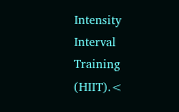Intensity Interval Training (HIIT).<